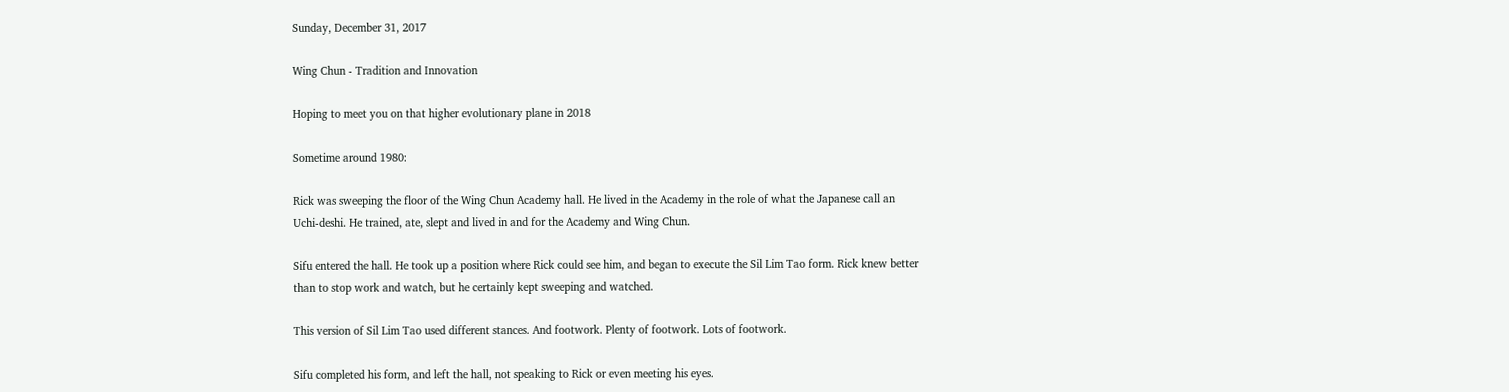Sunday, December 31, 2017

Wing Chun - Tradition and Innovation

Hoping to meet you on that higher evolutionary plane in 2018

Sometime around 1980:

Rick was sweeping the floor of the Wing Chun Academy hall. He lived in the Academy in the role of what the Japanese call an Uchi-deshi. He trained, ate, slept and lived in and for the Academy and Wing Chun.

Sifu entered the hall. He took up a position where Rick could see him, and began to execute the Sil Lim Tao form. Rick knew better than to stop work and watch, but he certainly kept sweeping and watched.

This version of Sil Lim Tao used different stances. And footwork. Plenty of footwork. Lots of footwork.

Sifu completed his form, and left the hall, not speaking to Rick or even meeting his eyes.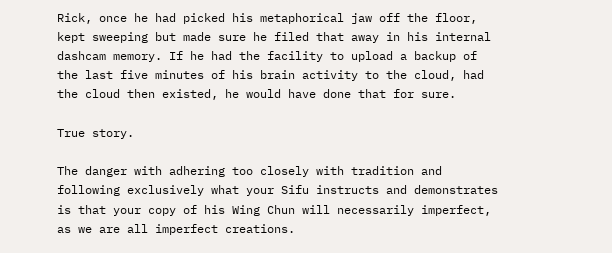Rick, once he had picked his metaphorical jaw off the floor, kept sweeping but made sure he filed that away in his internal dashcam memory. If he had the facility to upload a backup of the last five minutes of his brain activity to the cloud, had the cloud then existed, he would have done that for sure.

True story.

The danger with adhering too closely with tradition and following exclusively what your Sifu instructs and demonstrates is that your copy of his Wing Chun will necessarily imperfect, as we are all imperfect creations.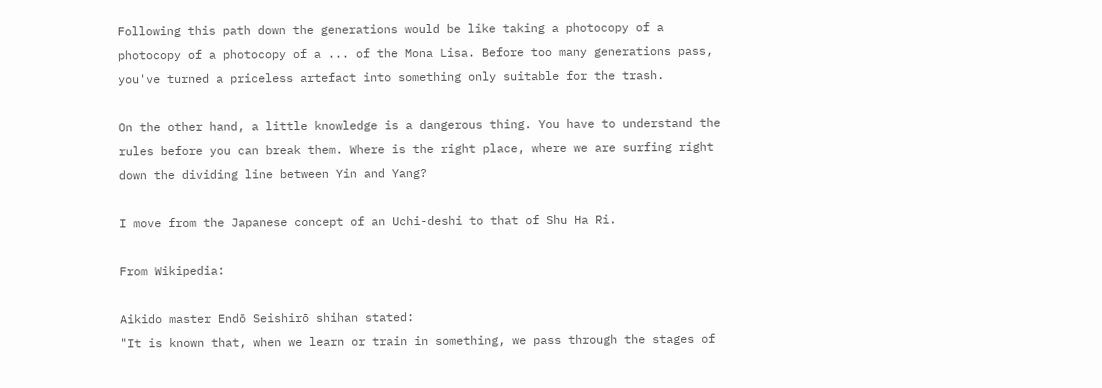Following this path down the generations would be like taking a photocopy of a photocopy of a photocopy of a ... of the Mona Lisa. Before too many generations pass, you've turned a priceless artefact into something only suitable for the trash.

On the other hand, a little knowledge is a dangerous thing. You have to understand the rules before you can break them. Where is the right place, where we are surfing right down the dividing line between Yin and Yang?

I move from the Japanese concept of an Uchi-deshi to that of Shu Ha Ri.

From Wikipedia:

Aikido master Endō Seishirō shihan stated:
"It is known that, when we learn or train in something, we pass through the stages of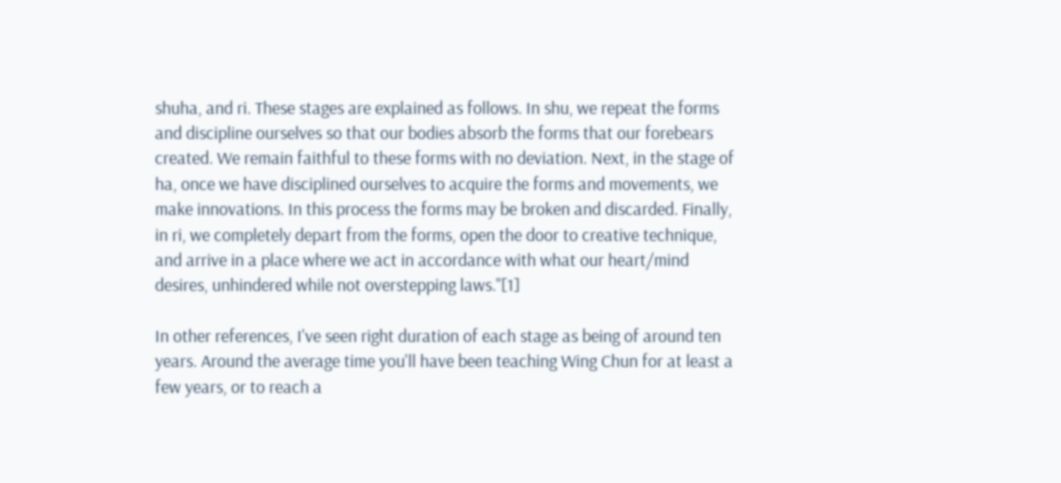shuha, and ri. These stages are explained as follows. In shu, we repeat the forms and discipline ourselves so that our bodies absorb the forms that our forebears created. We remain faithful to these forms with no deviation. Next, in the stage of ha, once we have disciplined ourselves to acquire the forms and movements, we make innovations. In this process the forms may be broken and discarded. Finally, in ri, we completely depart from the forms, open the door to creative technique, and arrive in a place where we act in accordance with what our heart/mind desires, unhindered while not overstepping laws."[1]

In other references, I've seen right duration of each stage as being of around ten years. Around the average time you'll have been teaching Wing Chun for at least a few years, or to reach a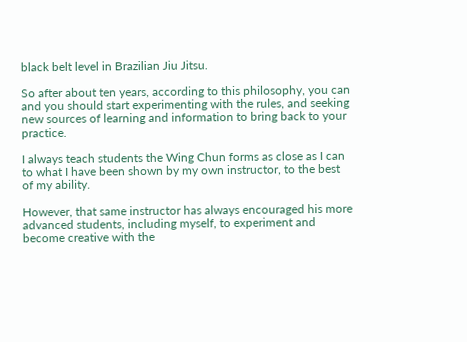black belt level in Brazilian Jiu Jitsu.

So after about ten years, according to this philosophy, you can and you should start experimenting with the rules, and seeking new sources of learning and information to bring back to your practice.

I always teach students the Wing Chun forms as close as I can to what I have been shown by my own instructor, to the best of my ability.

However, that same instructor has always encouraged his more advanced students, including myself, to experiment and become creative with the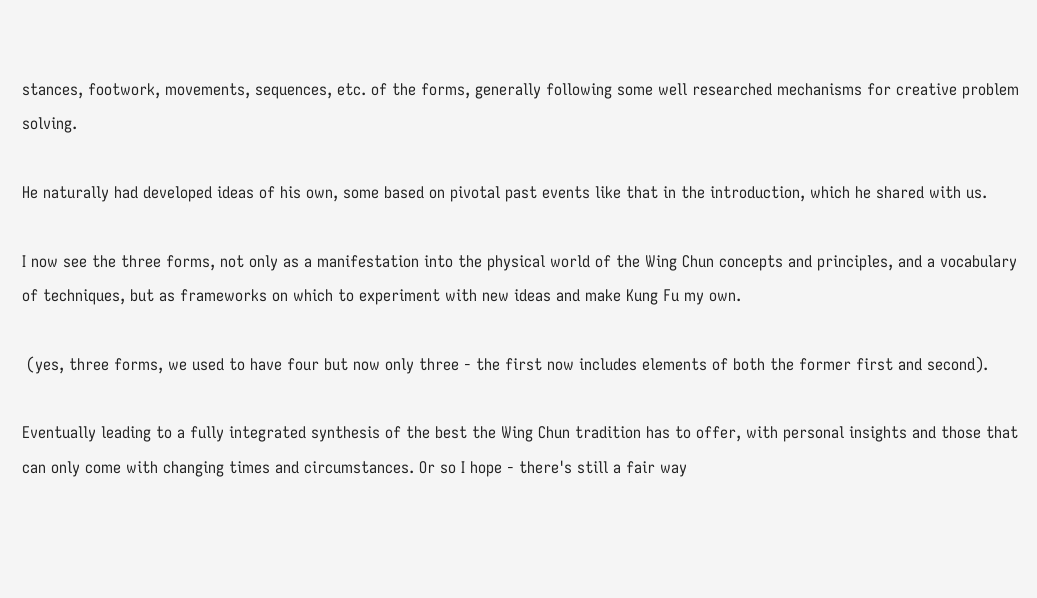stances, footwork, movements, sequences, etc. of the forms, generally following some well researched mechanisms for creative problem solving.

He naturally had developed ideas of his own, some based on pivotal past events like that in the introduction, which he shared with us.

I now see the three forms, not only as a manifestation into the physical world of the Wing Chun concepts and principles, and a vocabulary of techniques, but as frameworks on which to experiment with new ideas and make Kung Fu my own.

 (yes, three forms, we used to have four but now only three - the first now includes elements of both the former first and second).

Eventually leading to a fully integrated synthesis of the best the Wing Chun tradition has to offer, with personal insights and those that can only come with changing times and circumstances. Or so I hope - there's still a fair way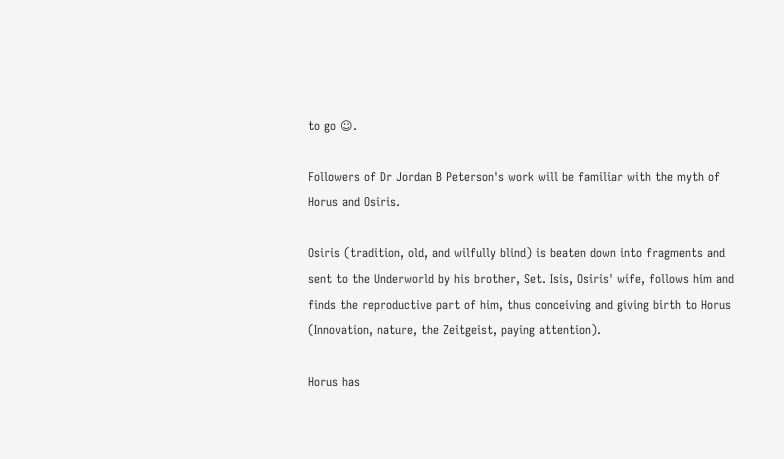to go ☺.

Followers of Dr Jordan B Peterson's work will be familiar with the myth of Horus and Osiris.

Osiris (tradition, old, and wilfully blind) is beaten down into fragments and sent to the Underworld by his brother, Set. Isis, Osiris' wife, follows him and finds the reproductive part of him, thus conceiving and giving birth to Horus (Innovation, nature, the Zeitgeist, paying attention).

Horus has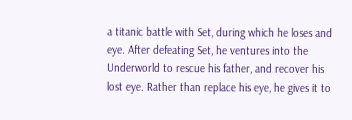a titanic battle with Set, during which he loses and eye. After defeating Set, he ventures into the Underworld to rescue his father, and recover his lost eye. Rather than replace his eye, he gives it to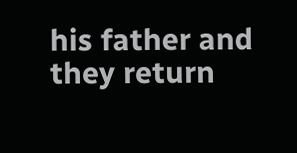his father and they return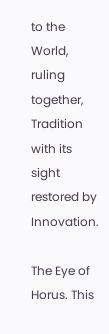to the World, ruling together, Tradition with its sight restored by Innovation.

The Eye of Horus. This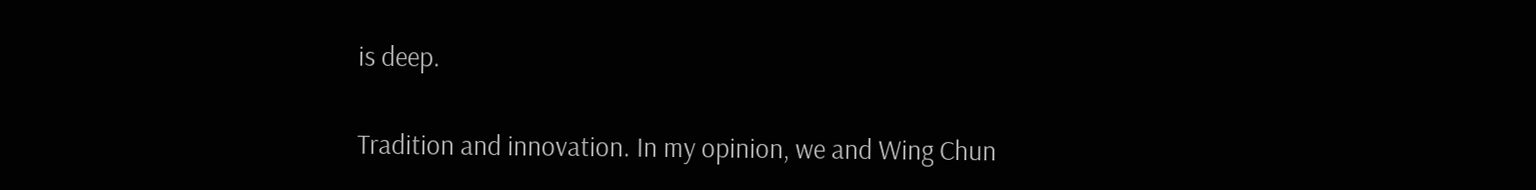is deep.

Tradition and innovation. In my opinion, we and Wing Chun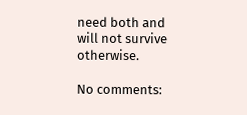need both and will not survive otherwise.

No comments: